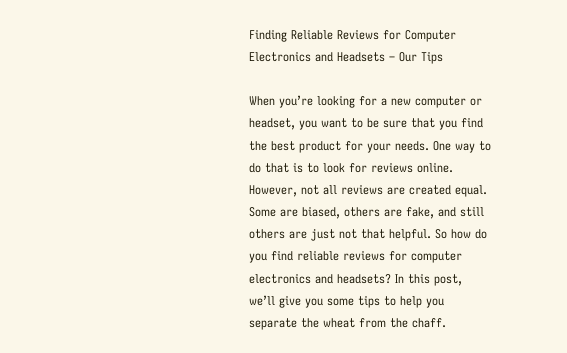Finding Reliable Reviews for Computer Electronics and Headsets – Our Tips

When you’re looking for a new computer or headset, you want to be sure that you find the best product for your needs. One way to do that is to look for reviews online. However, not all reviews are created equal. Some are biased, others are fake, and still others are just not that helpful. So how do you find reliable reviews for computer electronics and headsets? In this post, we’ll give you some tips to help you separate the wheat from the chaff.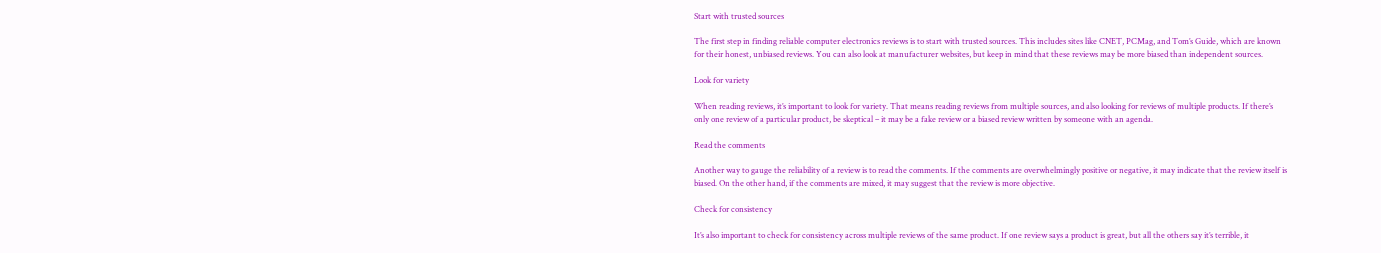Start with trusted sources

The first step in finding reliable computer electronics reviews is to start with trusted sources. This includes sites like CNET, PCMag, and Tom’s Guide, which are known for their honest, unbiased reviews. You can also look at manufacturer websites, but keep in mind that these reviews may be more biased than independent sources.

Look for variety

When reading reviews, it’s important to look for variety. That means reading reviews from multiple sources, and also looking for reviews of multiple products. If there’s only one review of a particular product, be skeptical – it may be a fake review or a biased review written by someone with an agenda.

Read the comments

Another way to gauge the reliability of a review is to read the comments. If the comments are overwhelmingly positive or negative, it may indicate that the review itself is biased. On the other hand, if the comments are mixed, it may suggest that the review is more objective.

Check for consistency

It’s also important to check for consistency across multiple reviews of the same product. If one review says a product is great, but all the others say it’s terrible, it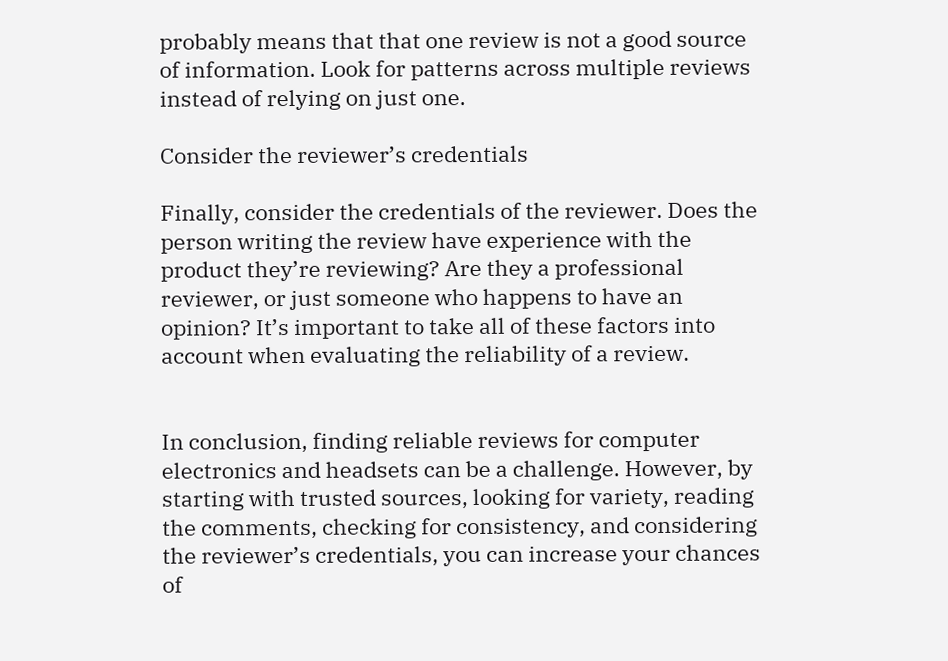probably means that that one review is not a good source of information. Look for patterns across multiple reviews instead of relying on just one.

Consider the reviewer’s credentials

Finally, consider the credentials of the reviewer. Does the person writing the review have experience with the product they’re reviewing? Are they a professional reviewer, or just someone who happens to have an opinion? It’s important to take all of these factors into account when evaluating the reliability of a review.


In conclusion, finding reliable reviews for computer electronics and headsets can be a challenge. However, by starting with trusted sources, looking for variety, reading the comments, checking for consistency, and considering the reviewer’s credentials, you can increase your chances of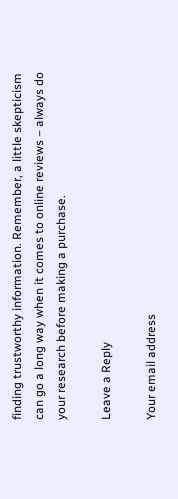finding trustworthy information. Remember, a little skepticism can go a long way when it comes to online reviews – always do your research before making a purchase.

Leave a Reply

Your email address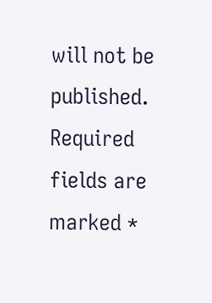will not be published. Required fields are marked *